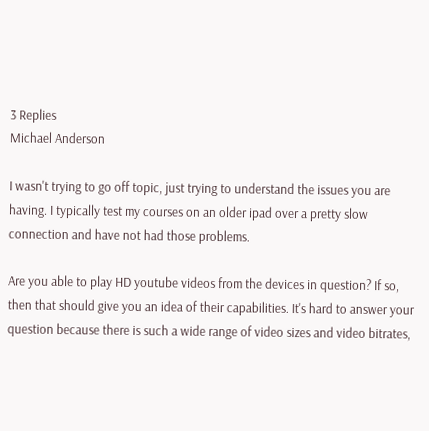3 Replies
Michael Anderson

I wasn't trying to go off topic, just trying to understand the issues you are having. I typically test my courses on an older ipad over a pretty slow connection and have not had those problems.

Are you able to play HD youtube videos from the devices in question? If so, then that should give you an idea of their capabilities. It's hard to answer your question because there is such a wide range of video sizes and video bitrates,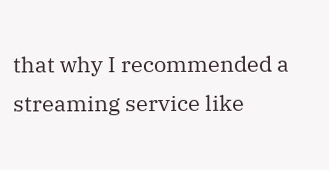that why I recommended a streaming service like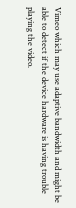Vimeo which may use adaptive bandwidth and might be able to detect if the device hardware is having trouble playing the video.